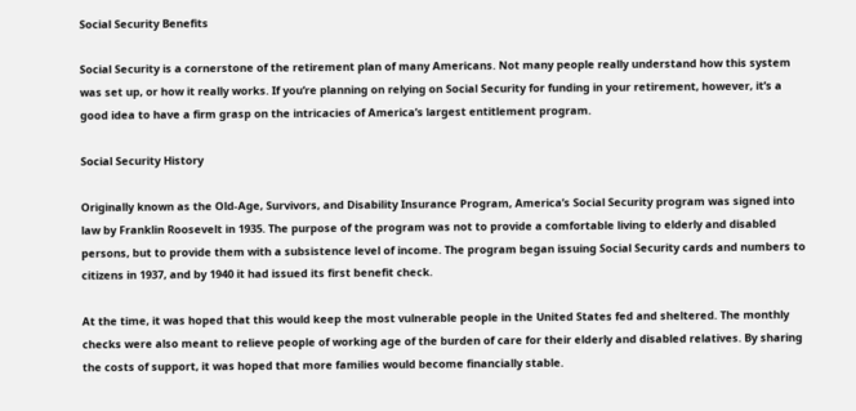Social Security Benefits

Social Security is a cornerstone of the retirement plan of many Americans. Not many people really understand how this system was set up, or how it really works. If you’re planning on relying on Social Security for funding in your retirement, however, it’s a good idea to have a firm grasp on the intricacies of America’s largest entitlement program.

Social Security History

Originally known as the Old-Age, Survivors, and Disability Insurance Program, America’s Social Security program was signed into law by Franklin Roosevelt in 1935. The purpose of the program was not to provide a comfortable living to elderly and disabled persons, but to provide them with a subsistence level of income. The program began issuing Social Security cards and numbers to citizens in 1937, and by 1940 it had issued its first benefit check.

At the time, it was hoped that this would keep the most vulnerable people in the United States fed and sheltered. The monthly checks were also meant to relieve people of working age of the burden of care for their elderly and disabled relatives. By sharing the costs of support, it was hoped that more families would become financially stable.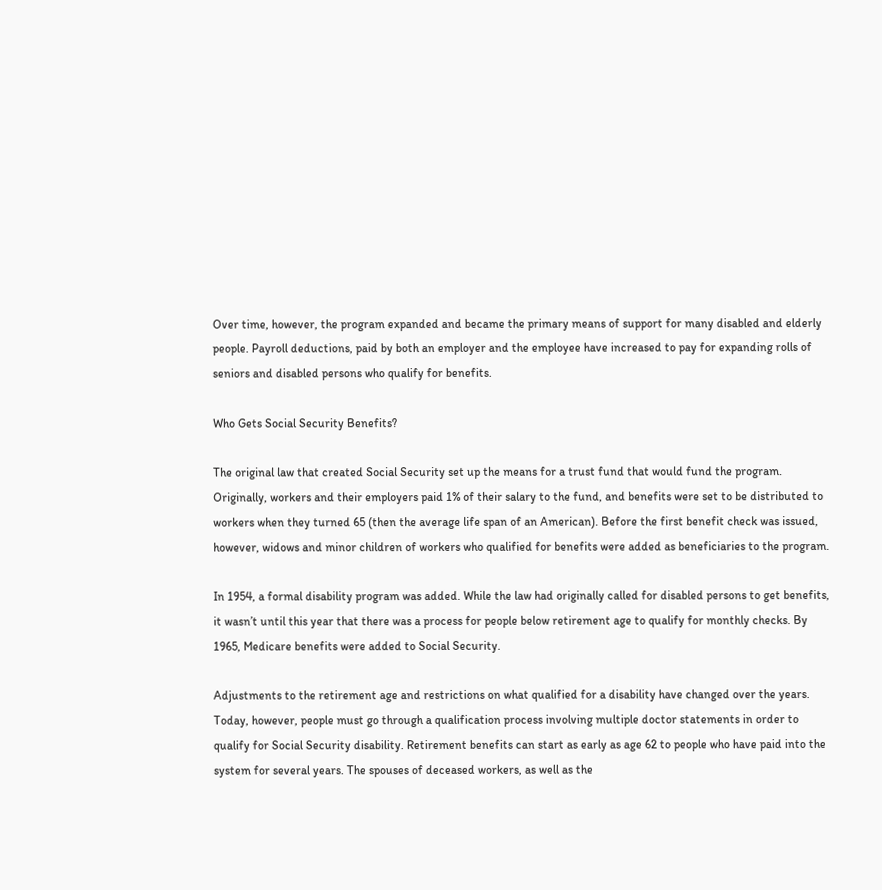Over time, however, the program expanded and became the primary means of support for many disabled and elderly people. Payroll deductions, paid by both an employer and the employee have increased to pay for expanding rolls of seniors and disabled persons who qualify for benefits.

Who Gets Social Security Benefits?

The original law that created Social Security set up the means for a trust fund that would fund the program. Originally, workers and their employers paid 1% of their salary to the fund, and benefits were set to be distributed to workers when they turned 65 (then the average life span of an American). Before the first benefit check was issued, however, widows and minor children of workers who qualified for benefits were added as beneficiaries to the program.

In 1954, a formal disability program was added. While the law had originally called for disabled persons to get benefits, it wasn’t until this year that there was a process for people below retirement age to qualify for monthly checks. By 1965, Medicare benefits were added to Social Security.

Adjustments to the retirement age and restrictions on what qualified for a disability have changed over the years. Today, however, people must go through a qualification process involving multiple doctor statements in order to qualify for Social Security disability. Retirement benefits can start as early as age 62 to people who have paid into the system for several years. The spouses of deceased workers, as well as the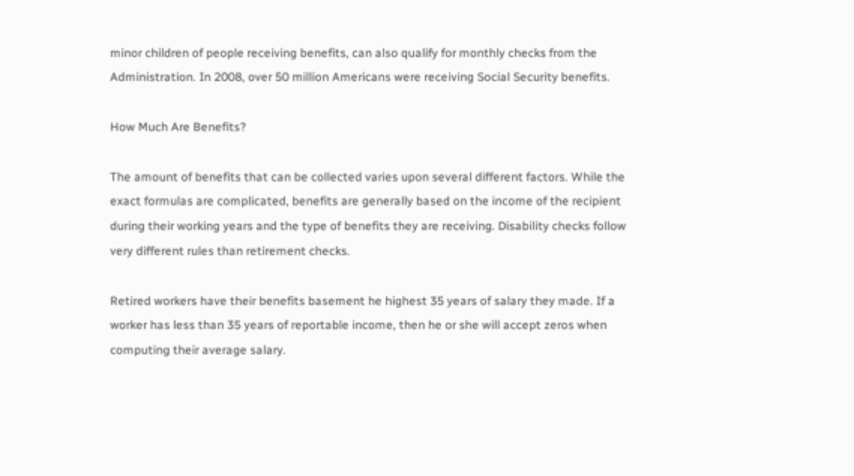minor children of people receiving benefits, can also qualify for monthly checks from the Administration. In 2008, over 50 million Americans were receiving Social Security benefits.

How Much Are Benefits?

The amount of benefits that can be collected varies upon several different factors. While the exact formulas are complicated, benefits are generally based on the income of the recipient during their working years and the type of benefits they are receiving. Disability checks follow very different rules than retirement checks.

Retired workers have their benefits basement he highest 35 years of salary they made. If a worker has less than 35 years of reportable income, then he or she will accept zeros when computing their average salary.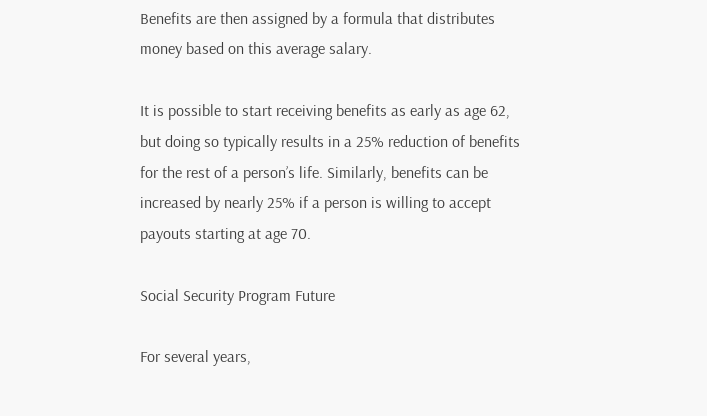Benefits are then assigned by a formula that distributes money based on this average salary.

It is possible to start receiving benefits as early as age 62, but doing so typically results in a 25% reduction of benefits for the rest of a person’s life. Similarly, benefits can be increased by nearly 25% if a person is willing to accept payouts starting at age 70.

Social Security Program Future

For several years,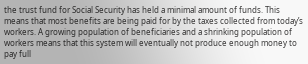the trust fund for Social Security has held a minimal amount of funds. This means that most benefits are being paid for by the taxes collected from today’s workers. A growing population of beneficiaries and a shrinking population of workers means that this system will eventually not produce enough money to pay full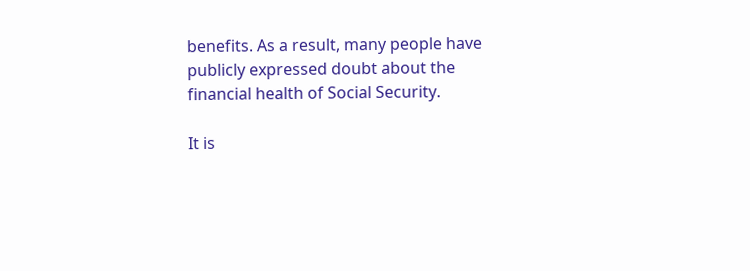benefits. As a result, many people have publicly expressed doubt about the financial health of Social Security.

It is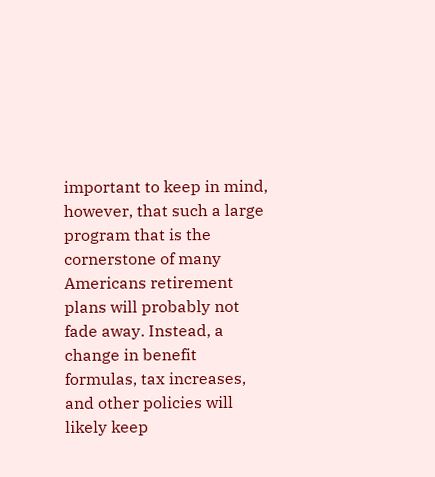important to keep in mind, however, that such a large program that is the cornerstone of many Americans retirement plans will probably not fade away. Instead, a change in benefit formulas, tax increases, and other policies will likely keep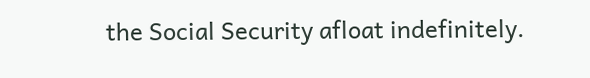the Social Security afloat indefinitely.